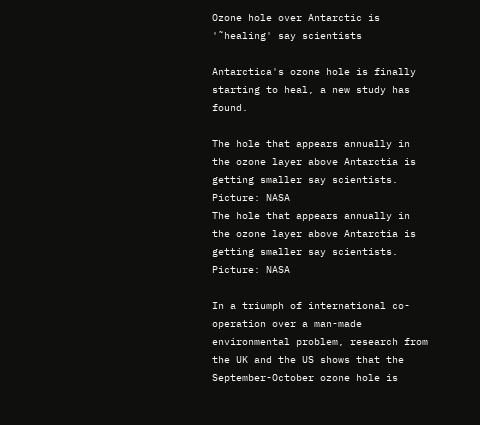Ozone hole over Antarctic is '˜healing' say scientists

Antarctica's ozone hole is finally starting to heal, a new study has found.

The hole that appears annually in the ozone layer above Antarctia is getting smaller say scientists. Picture: NASA
The hole that appears annually in the ozone layer above Antarctia is getting smaller say scientists. Picture: NASA

In a triumph of international co-operation over a man-made environmental problem, research from the UK and the US shows that the September-October ozone hole is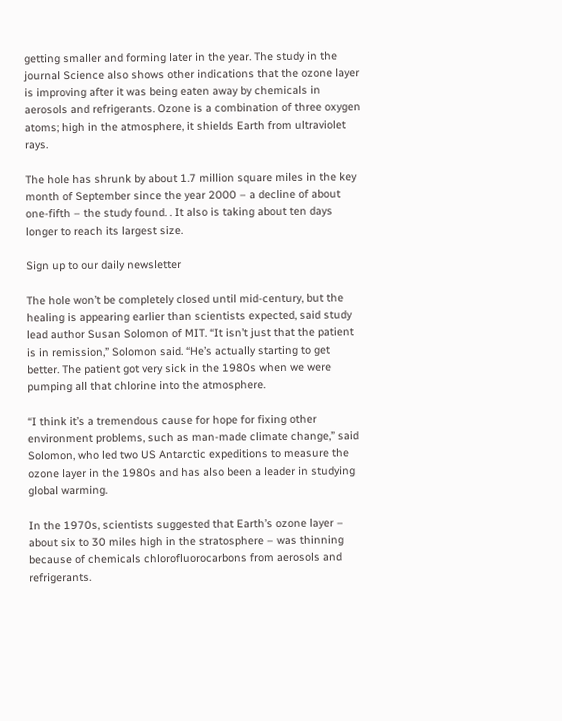getting smaller and forming later in the year. The study in the journal Science also shows other indications that the ozone layer is improving after it was being eaten away by chemicals in aerosols and refrigerants. Ozone is a combination of three oxygen atoms; high in the atmosphere, it shields Earth from ultraviolet rays.

The hole has shrunk by about 1.7 million square miles in the key month of September since the year 2000 – a decline of about one-fifth – the study found. . It also is taking about ten days longer to reach its largest size.

Sign up to our daily newsletter

The hole won’t be completely closed until mid-century, but the healing is appearing earlier than scientists expected, said study lead author Susan Solomon of MIT. “It isn’t just that the patient is in remission,” Solomon said. “He’s actually starting to get better. The patient got very sick in the 1980s when we were pumping all that chlorine into the atmosphere.

“I think it’s a tremendous cause for hope for fixing other environment problems, such as man-made climate change,” said Solomon, who led two US Antarctic expeditions to measure the ozone layer in the 1980s and has also been a leader in studying global warming.

In the 1970s, scientists suggested that Earth’s ozone layer – about six to 30 miles high in the stratosphere – was thinning because of chemicals chlorofluorocarbons from aerosols and refrigerants.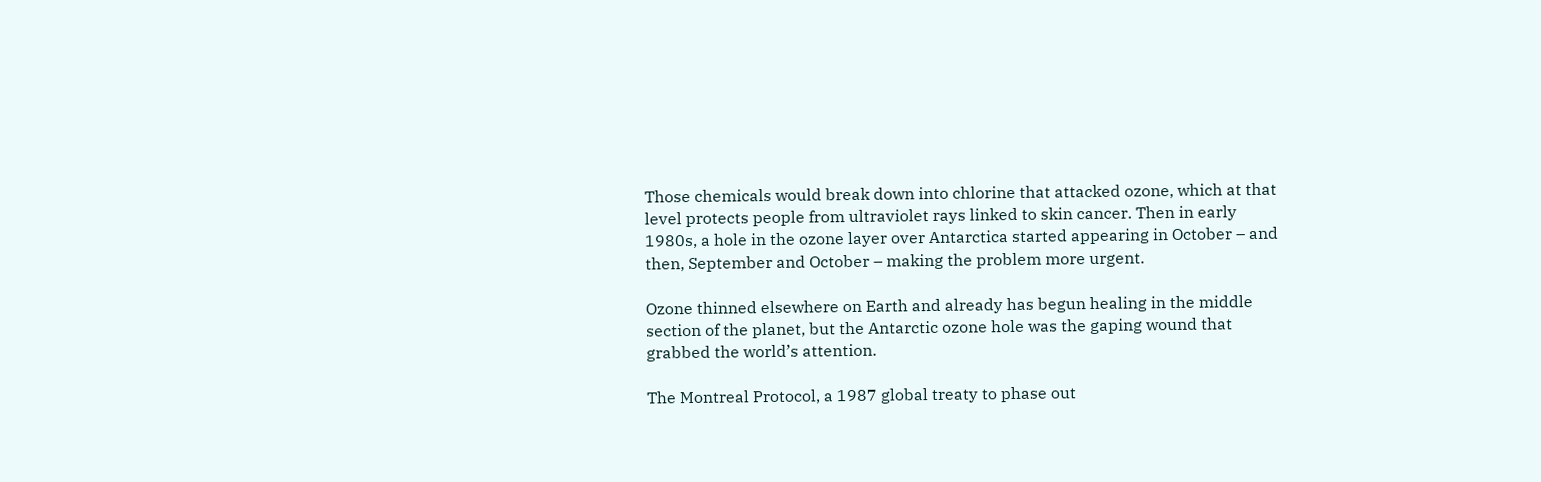Those chemicals would break down into chlorine that attacked ozone, which at that level protects people from ultraviolet rays linked to skin cancer. Then in early 1980s, a hole in the ozone layer over Antarctica started appearing in October – and then, September and October – making the problem more urgent.

Ozone thinned elsewhere on Earth and already has begun healing in the middle section of the planet, but the Antarctic ozone hole was the gaping wound that grabbed the world’s attention.

The Montreal Protocol, a 1987 global treaty to phase out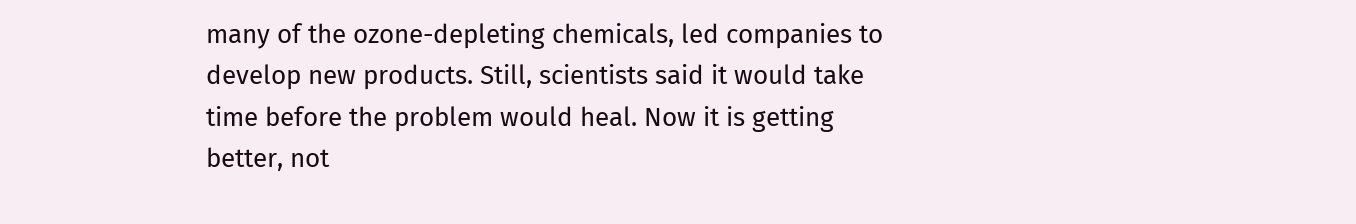many of the ozone-depleting chemicals, led companies to develop new products. Still, scientists said it would take time before the problem would heal. Now it is getting better, not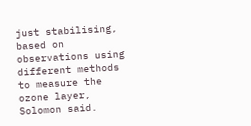just stabilising, based on observations using different methods to measure the ozone layer, Solomon said.